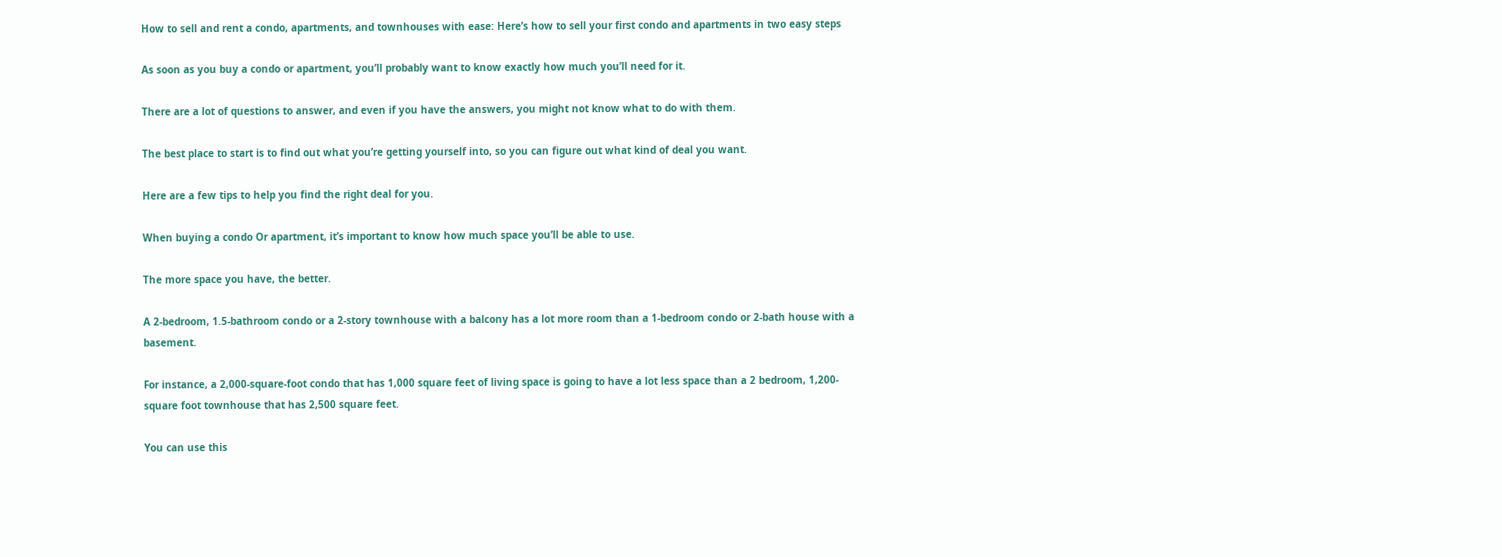How to sell and rent a condo, apartments, and townhouses with ease: Here’s how to sell your first condo and apartments in two easy steps

As soon as you buy a condo or apartment, you’ll probably want to know exactly how much you’ll need for it.

There are a lot of questions to answer, and even if you have the answers, you might not know what to do with them.

The best place to start is to find out what you’re getting yourself into, so you can figure out what kind of deal you want.

Here are a few tips to help you find the right deal for you.

When buying a condo Or apartment, it’s important to know how much space you’ll be able to use.

The more space you have, the better.

A 2-bedroom, 1.5-bathroom condo or a 2-story townhouse with a balcony has a lot more room than a 1-bedroom condo or 2-bath house with a basement.

For instance, a 2,000-square-foot condo that has 1,000 square feet of living space is going to have a lot less space than a 2 bedroom, 1,200-square foot townhouse that has 2,500 square feet.

You can use this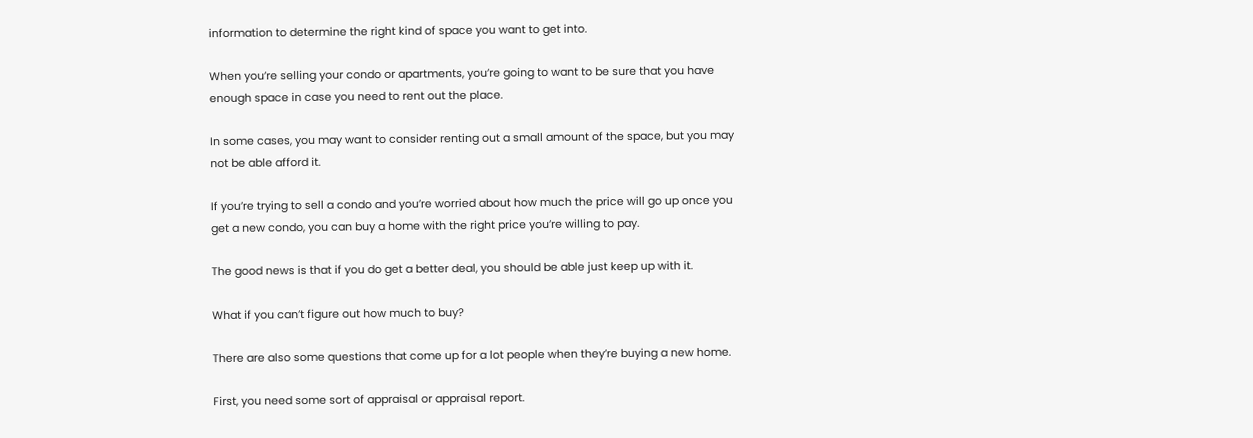information to determine the right kind of space you want to get into.

When you’re selling your condo or apartments, you’re going to want to be sure that you have enough space in case you need to rent out the place.

In some cases, you may want to consider renting out a small amount of the space, but you may not be able afford it.

If you’re trying to sell a condo and you’re worried about how much the price will go up once you get a new condo, you can buy a home with the right price you’re willing to pay.

The good news is that if you do get a better deal, you should be able just keep up with it.

What if you can’t figure out how much to buy?

There are also some questions that come up for a lot people when they’re buying a new home.

First, you need some sort of appraisal or appraisal report.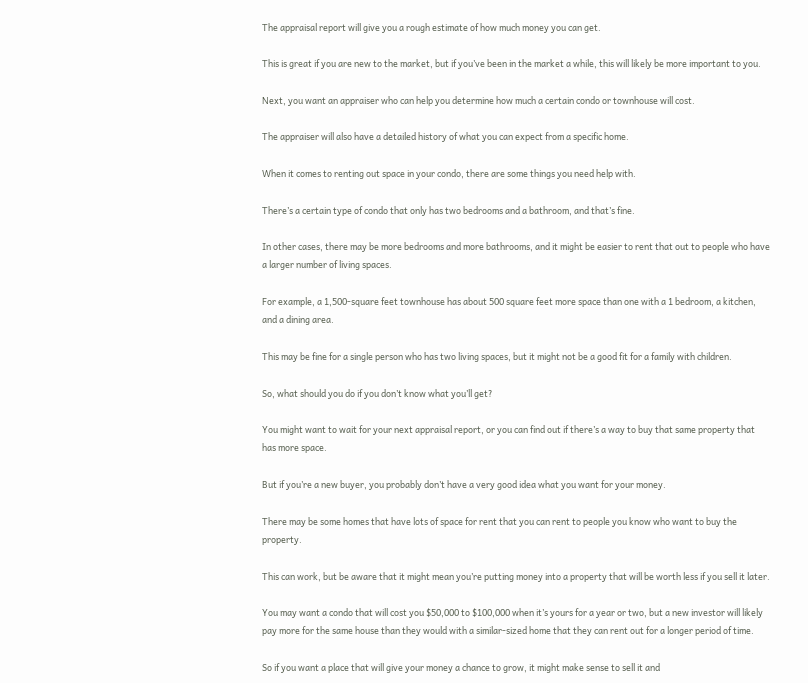The appraisal report will give you a rough estimate of how much money you can get.

This is great if you are new to the market, but if you’ve been in the market a while, this will likely be more important to you.

Next, you want an appraiser who can help you determine how much a certain condo or townhouse will cost.

The appraiser will also have a detailed history of what you can expect from a specific home.

When it comes to renting out space in your condo, there are some things you need help with.

There’s a certain type of condo that only has two bedrooms and a bathroom, and that’s fine.

In other cases, there may be more bedrooms and more bathrooms, and it might be easier to rent that out to people who have a larger number of living spaces.

For example, a 1,500-square feet townhouse has about 500 square feet more space than one with a 1 bedroom, a kitchen, and a dining area.

This may be fine for a single person who has two living spaces, but it might not be a good fit for a family with children.

So, what should you do if you don’t know what you’ll get?

You might want to wait for your next appraisal report, or you can find out if there’s a way to buy that same property that has more space.

But if you’re a new buyer, you probably don’t have a very good idea what you want for your money.

There may be some homes that have lots of space for rent that you can rent to people you know who want to buy the property.

This can work, but be aware that it might mean you’re putting money into a property that will be worth less if you sell it later.

You may want a condo that will cost you $50,000 to $100,000 when it’s yours for a year or two, but a new investor will likely pay more for the same house than they would with a similar-sized home that they can rent out for a longer period of time.

So if you want a place that will give your money a chance to grow, it might make sense to sell it and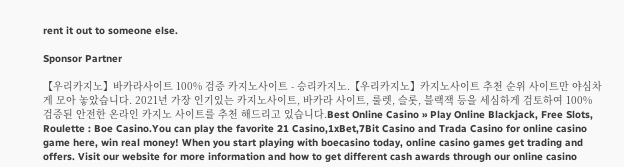rent it out to someone else.

Sponsor Partner

【우리카지노】바카라사이트 100% 검증 카지노사이트 - 승리카지노.【우리카지노】카지노사이트 추천 순위 사이트만 야심차게 모아 놓았습니다. 2021년 가장 인기있는 카지노사이트, 바카라 사이트, 룰렛, 슬롯, 블랙잭 등을 세심하게 검토하여 100% 검증된 안전한 온라인 카지노 사이트를 추천 해드리고 있습니다.Best Online Casino » Play Online Blackjack, Free Slots, Roulette : Boe Casino.You can play the favorite 21 Casino,1xBet,7Bit Casino and Trada Casino for online casino game here, win real money! When you start playing with boecasino today, online casino games get trading and offers. Visit our website for more information and how to get different cash awards through our online casino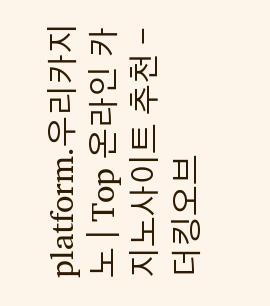platform.우리카지노 | Top 온라인 카지노사이트 추천 - 더킹오브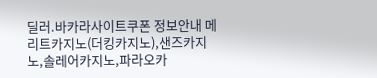딜러.바카라사이트쿠폰 정보안내 메리트카지노(더킹카지노),샌즈카지노,솔레어카지노,파라오카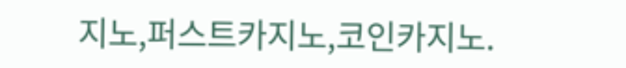지노,퍼스트카지노,코인카지노.